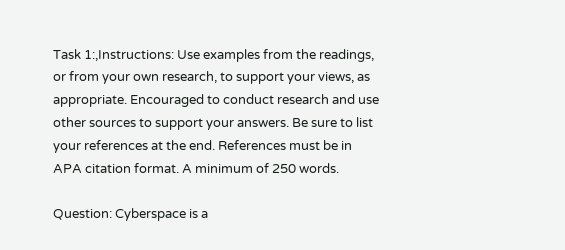Task 1:,Instructions: Use examples from the readings, or from your own research, to support your views, as appropriate. Encouraged to conduct research and use other sources to support your answers. Be sure to list your references at the end. References must be in APA citation format. A minimum of 250 words.

Question: Cyberspace is a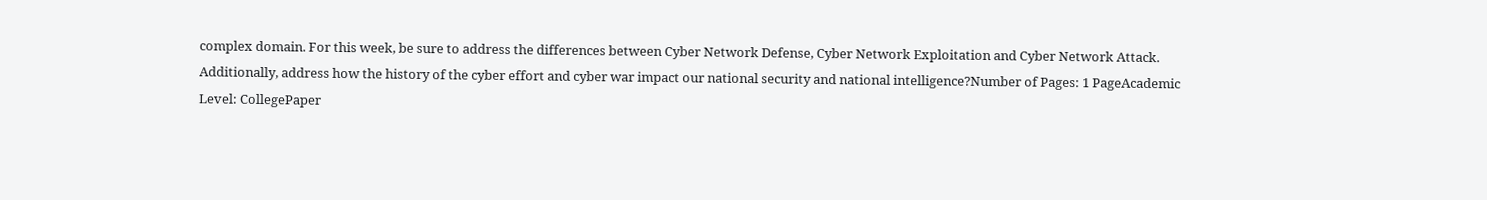complex domain. For this week, be sure to address the differences between Cyber Network Defense, Cyber Network Exploitation and Cyber Network Attack. Additionally, address how the history of the cyber effort and cyber war impact our national security and national intelligence?Number of Pages: 1 PageAcademic Level: CollegePaper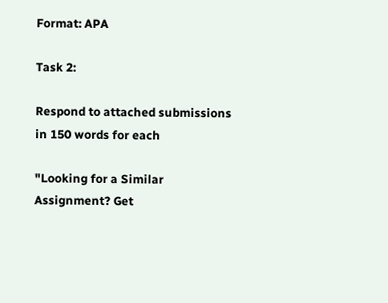Format: APA

Task 2:

Respond to attached submissions in 150 words for each

"Looking for a Similar Assignment? Get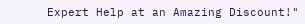Expert Help at an Amazing Discount!"